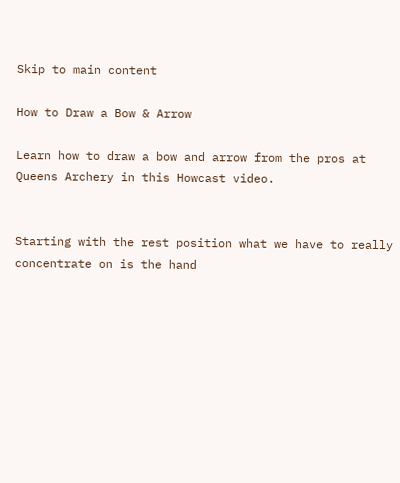Skip to main content

How to Draw a Bow & Arrow

Learn how to draw a bow and arrow from the pros at Queens Archery in this Howcast video.


Starting with the rest position what we have to really concentrate on is the hand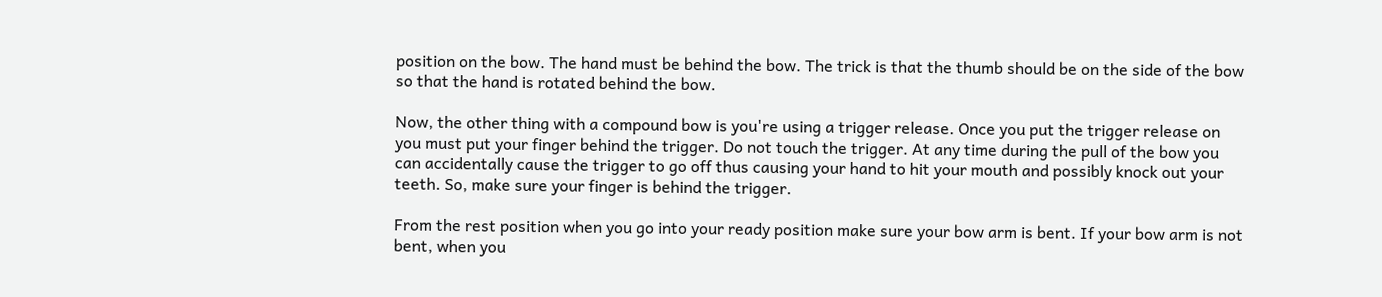position on the bow. The hand must be behind the bow. The trick is that the thumb should be on the side of the bow so that the hand is rotated behind the bow.

Now, the other thing with a compound bow is you're using a trigger release. Once you put the trigger release on you must put your finger behind the trigger. Do not touch the trigger. At any time during the pull of the bow you can accidentally cause the trigger to go off thus causing your hand to hit your mouth and possibly knock out your teeth. So, make sure your finger is behind the trigger.

From the rest position when you go into your ready position make sure your bow arm is bent. If your bow arm is not bent, when you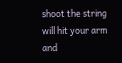shoot the string will hit your arm and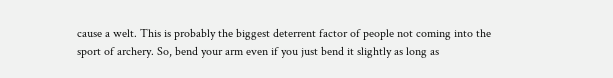cause a welt. This is probably the biggest deterrent factor of people not coming into the sport of archery. So, bend your arm even if you just bend it slightly as long as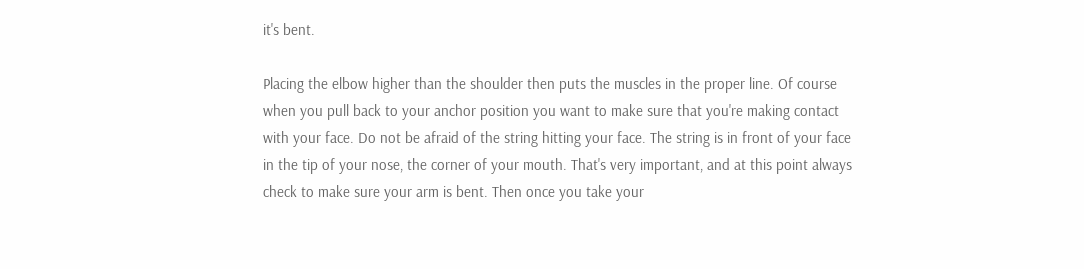it's bent.

Placing the elbow higher than the shoulder then puts the muscles in the proper line. Of course when you pull back to your anchor position you want to make sure that you're making contact with your face. Do not be afraid of the string hitting your face. The string is in front of your face in the tip of your nose, the corner of your mouth. That's very important, and at this point always check to make sure your arm is bent. Then once you take your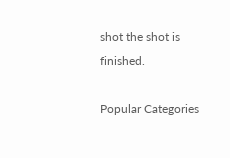shot the shot is finished.

Popular Categories